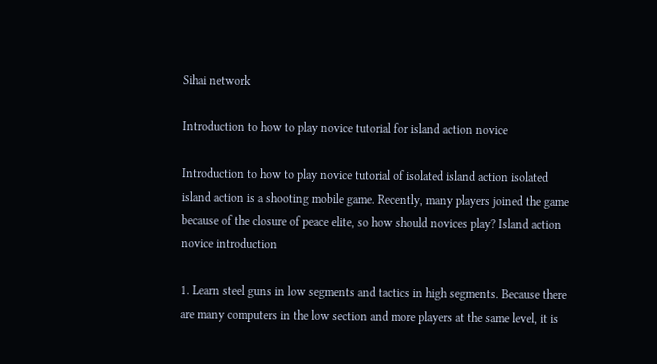Sihai network

Introduction to how to play novice tutorial for island action novice

Introduction to how to play novice tutorial of isolated island action isolated island action is a shooting mobile game. Recently, many players joined the game because of the closure of peace elite, so how should novices play? Island action novice introduction

1. Learn steel guns in low segments and tactics in high segments. Because there are many computers in the low section and more players at the same level, it is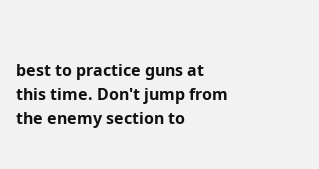best to practice guns at this time. Don't jump from the enemy section to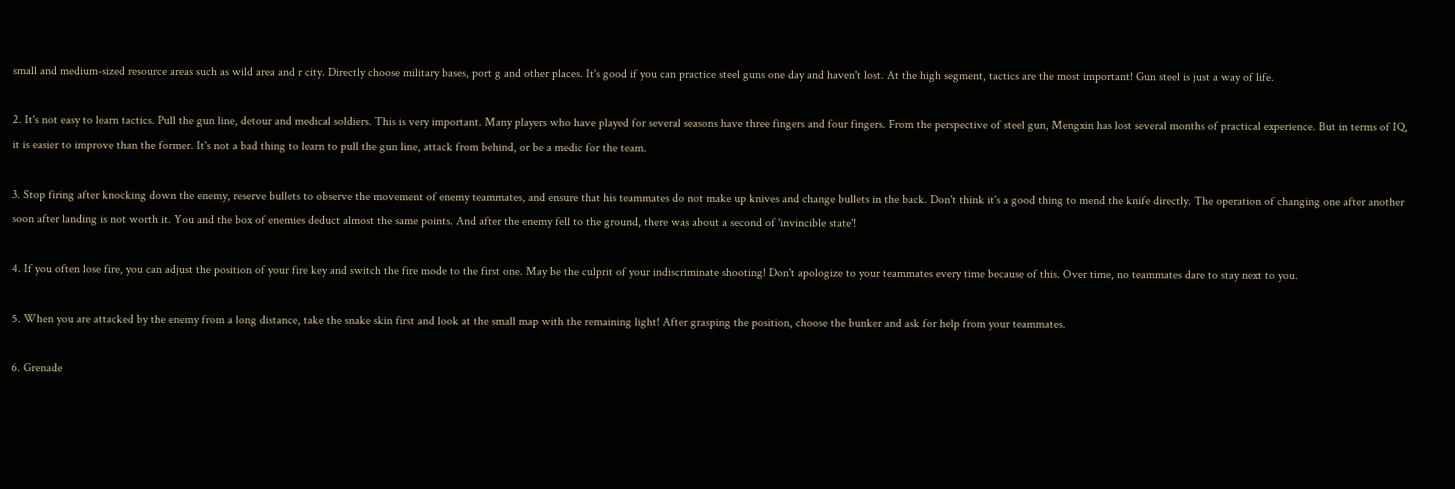small and medium-sized resource areas such as wild area and r city. Directly choose military bases, port g and other places. It's good if you can practice steel guns one day and haven't lost. At the high segment, tactics are the most important! Gun steel is just a way of life.

2. It's not easy to learn tactics. Pull the gun line, detour and medical soldiers. This is very important. Many players who have played for several seasons have three fingers and four fingers. From the perspective of steel gun, Mengxin has lost several months of practical experience. But in terms of IQ, it is easier to improve than the former. It's not a bad thing to learn to pull the gun line, attack from behind, or be a medic for the team.

3. Stop firing after knocking down the enemy, reserve bullets to observe the movement of enemy teammates, and ensure that his teammates do not make up knives and change bullets in the back. Don't think it's a good thing to mend the knife directly. The operation of changing one after another soon after landing is not worth it. You and the box of enemies deduct almost the same points. And after the enemy fell to the ground, there was about a second of 'invincible state'!

4. If you often lose fire, you can adjust the position of your fire key and switch the fire mode to the first one. May be the culprit of your indiscriminate shooting! Don't apologize to your teammates every time because of this. Over time, no teammates dare to stay next to you.

5. When you are attacked by the enemy from a long distance, take the snake skin first and look at the small map with the remaining light! After grasping the position, choose the bunker and ask for help from your teammates.

6. Grenade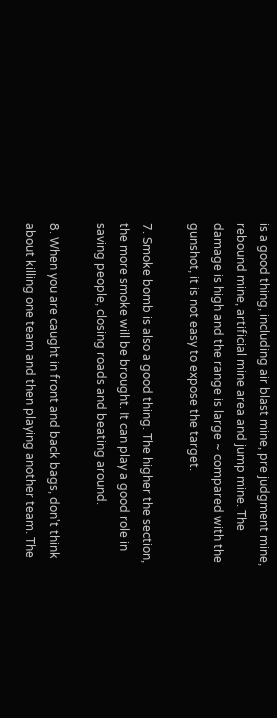is a good thing, including air blast mine, pre judgment mine, rebound mine, artificial mine area and jump mine. The damage is high and the range is large ~ compared with the gunshot, it is not easy to expose the target.

7. Smoke bomb is also a good thing. The higher the section, the more smoke will be brought. It can play a good role in saving people, closing roads and beating around.

8. When you are caught in front and back bags, don't think about killing one team and then playing another team. The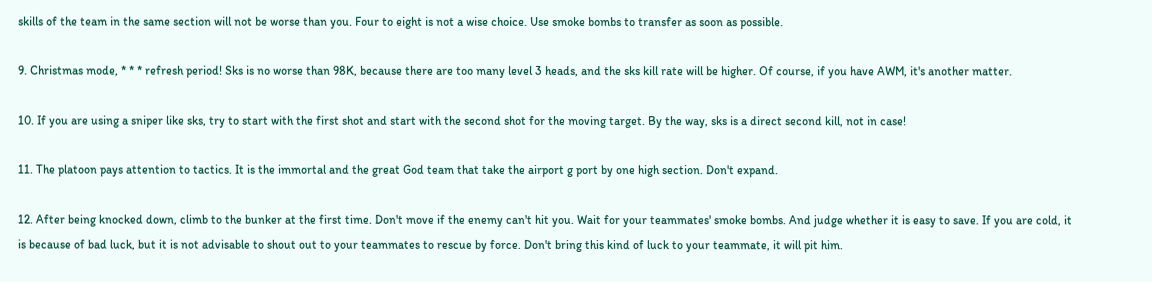skills of the team in the same section will not be worse than you. Four to eight is not a wise choice. Use smoke bombs to transfer as soon as possible.

9. Christmas mode, * * * refresh period! Sks is no worse than 98K, because there are too many level 3 heads, and the sks kill rate will be higher. Of course, if you have AWM, it's another matter.

10. If you are using a sniper like sks, try to start with the first shot and start with the second shot for the moving target. By the way, sks is a direct second kill, not in case!

11. The platoon pays attention to tactics. It is the immortal and the great God team that take the airport g port by one high section. Don't expand.

12. After being knocked down, climb to the bunker at the first time. Don't move if the enemy can't hit you. Wait for your teammates' smoke bombs. And judge whether it is easy to save. If you are cold, it is because of bad luck, but it is not advisable to shout out to your teammates to rescue by force. Don't bring this kind of luck to your teammate, it will pit him.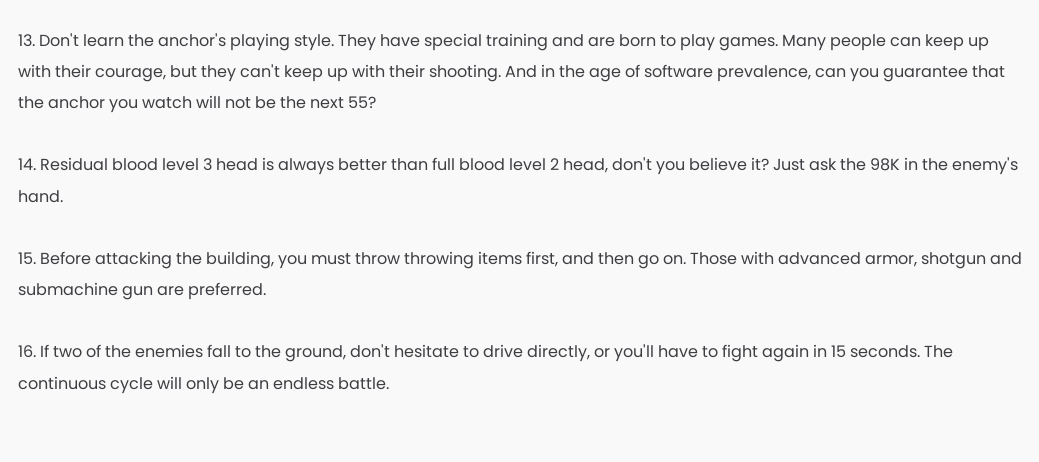13. Don't learn the anchor's playing style. They have special training and are born to play games. Many people can keep up with their courage, but they can't keep up with their shooting. And in the age of software prevalence, can you guarantee that the anchor you watch will not be the next 55?

14. Residual blood level 3 head is always better than full blood level 2 head, don't you believe it? Just ask the 98K in the enemy's hand.

15. Before attacking the building, you must throw throwing items first, and then go on. Those with advanced armor, shotgun and submachine gun are preferred.

16. If two of the enemies fall to the ground, don't hesitate to drive directly, or you'll have to fight again in 15 seconds. The continuous cycle will only be an endless battle.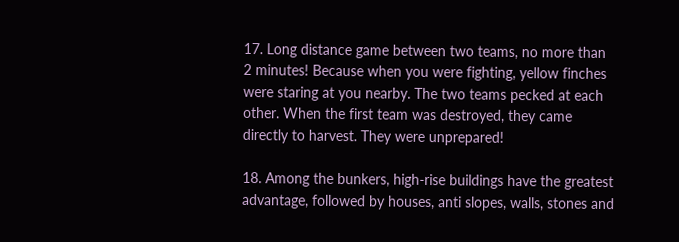17. Long distance game between two teams, no more than 2 minutes! Because when you were fighting, yellow finches were staring at you nearby. The two teams pecked at each other. When the first team was destroyed, they came directly to harvest. They were unprepared!

18. Among the bunkers, high-rise buildings have the greatest advantage, followed by houses, anti slopes, walls, stones and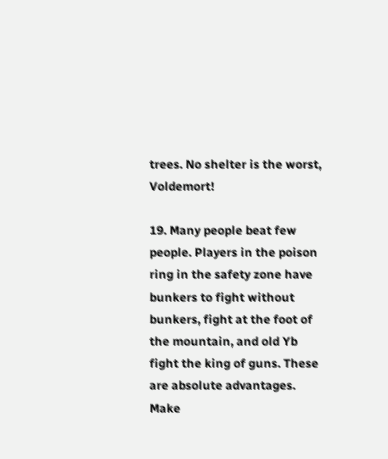trees. No shelter is the worst, Voldemort!

19. Many people beat few people. Players in the poison ring in the safety zone have bunkers to fight without bunkers, fight at the foot of the mountain, and old Yb fight the king of guns. These are absolute advantages. Make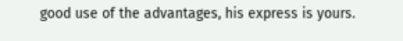good use of the advantages, his express is yours.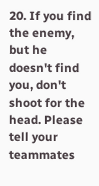20. If you find the enemy, but he doesn't find you, don't shoot for the head. Please tell your teammates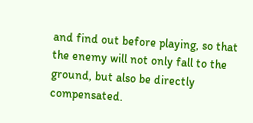and find out before playing, so that the enemy will not only fall to the ground, but also be directly compensated.